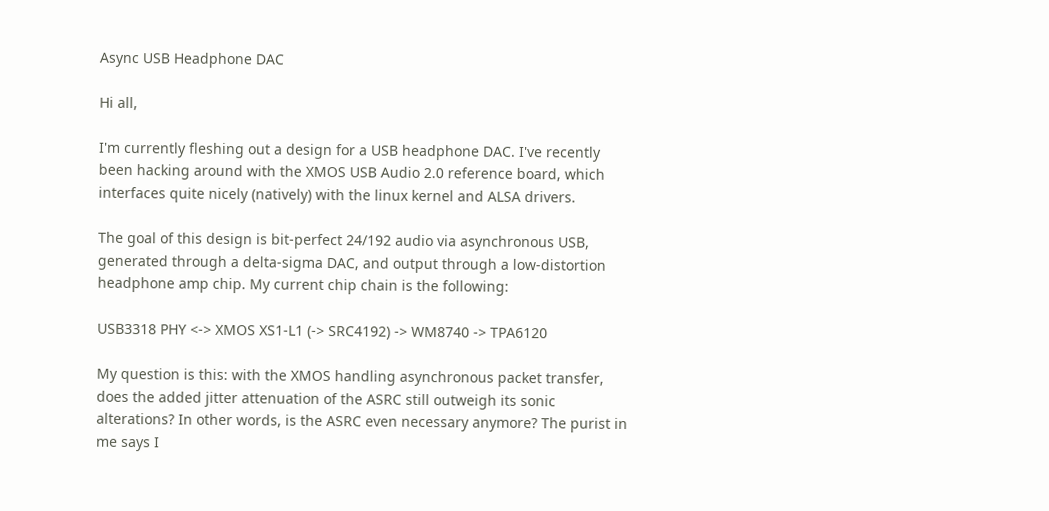Async USB Headphone DAC

Hi all,

I'm currently fleshing out a design for a USB headphone DAC. I've recently been hacking around with the XMOS USB Audio 2.0 reference board, which interfaces quite nicely (natively) with the linux kernel and ALSA drivers.

The goal of this design is bit-perfect 24/192 audio via asynchronous USB, generated through a delta-sigma DAC, and output through a low-distortion headphone amp chip. My current chip chain is the following:

USB3318 PHY <-> XMOS XS1-L1 (-> SRC4192) -> WM8740 -> TPA6120

My question is this: with the XMOS handling asynchronous packet transfer, does the added jitter attenuation of the ASRC still outweigh its sonic alterations? In other words, is the ASRC even necessary anymore? The purist in me says I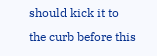should kick it to the curb before this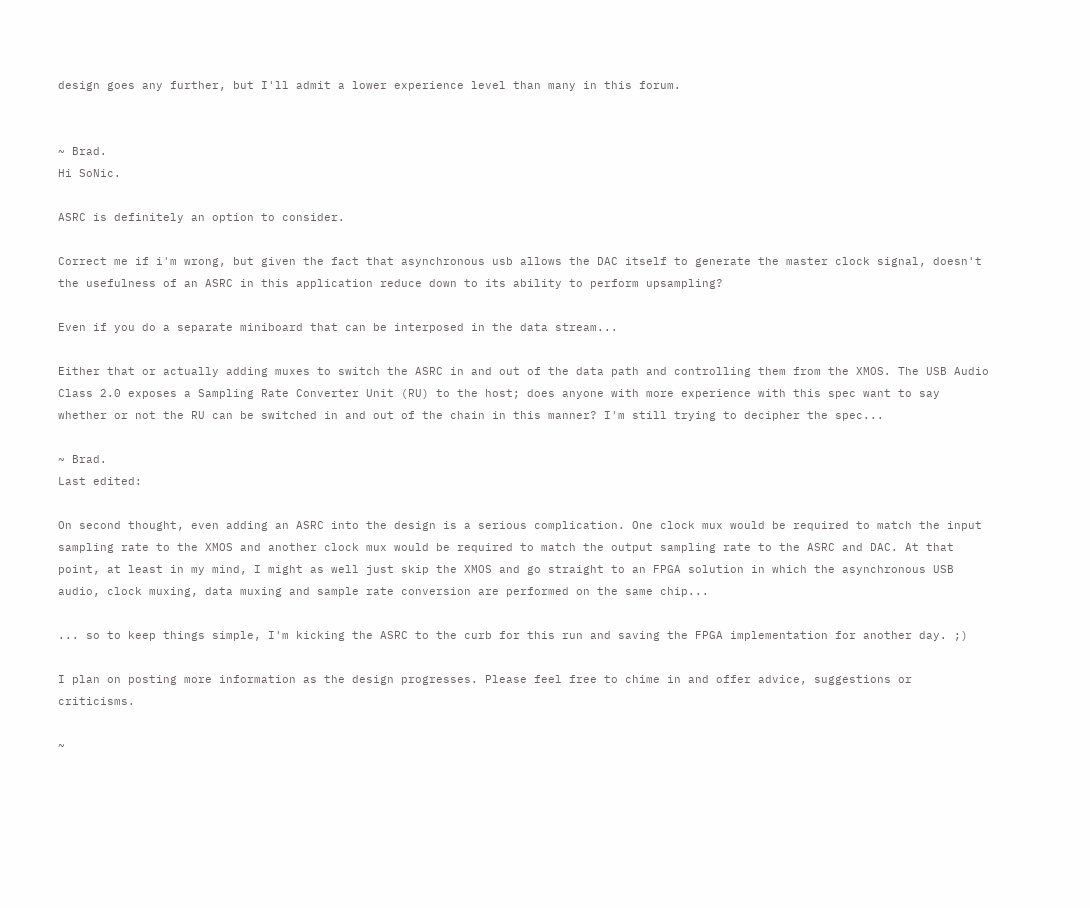design goes any further, but I'll admit a lower experience level than many in this forum.


~ Brad.
Hi SoNic.

ASRC is definitely an option to consider.

Correct me if i'm wrong, but given the fact that asynchronous usb allows the DAC itself to generate the master clock signal, doesn't the usefulness of an ASRC in this application reduce down to its ability to perform upsampling?

Even if you do a separate miniboard that can be interposed in the data stream...

Either that or actually adding muxes to switch the ASRC in and out of the data path and controlling them from the XMOS. The USB Audio Class 2.0 exposes a Sampling Rate Converter Unit (RU) to the host; does anyone with more experience with this spec want to say whether or not the RU can be switched in and out of the chain in this manner? I'm still trying to decipher the spec...

~ Brad.
Last edited:

On second thought, even adding an ASRC into the design is a serious complication. One clock mux would be required to match the input sampling rate to the XMOS and another clock mux would be required to match the output sampling rate to the ASRC and DAC. At that point, at least in my mind, I might as well just skip the XMOS and go straight to an FPGA solution in which the asynchronous USB audio, clock muxing, data muxing and sample rate conversion are performed on the same chip...

... so to keep things simple, I'm kicking the ASRC to the curb for this run and saving the FPGA implementation for another day. ;)

I plan on posting more information as the design progresses. Please feel free to chime in and offer advice, suggestions or criticisms.

~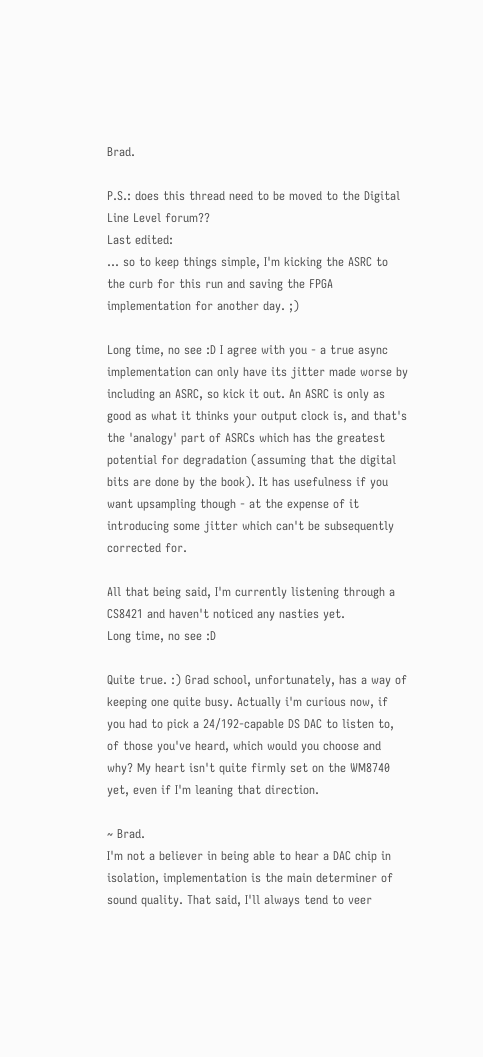Brad.

P.S.: does this thread need to be moved to the Digital Line Level forum??
Last edited:
... so to keep things simple, I'm kicking the ASRC to the curb for this run and saving the FPGA implementation for another day. ;)

Long time, no see :D I agree with you - a true async implementation can only have its jitter made worse by including an ASRC, so kick it out. An ASRC is only as good as what it thinks your output clock is, and that's the 'analogy' part of ASRCs which has the greatest potential for degradation (assuming that the digital bits are done by the book). It has usefulness if you want upsampling though - at the expense of it introducing some jitter which can't be subsequently corrected for.

All that being said, I'm currently listening through a CS8421 and haven't noticed any nasties yet.
Long time, no see :D

Quite true. :) Grad school, unfortunately, has a way of keeping one quite busy. Actually i'm curious now, if you had to pick a 24/192-capable DS DAC to listen to, of those you've heard, which would you choose and why? My heart isn't quite firmly set on the WM8740 yet, even if I'm leaning that direction.

~ Brad.
I'm not a believer in being able to hear a DAC chip in isolation, implementation is the main determiner of sound quality. That said, I'll always tend to veer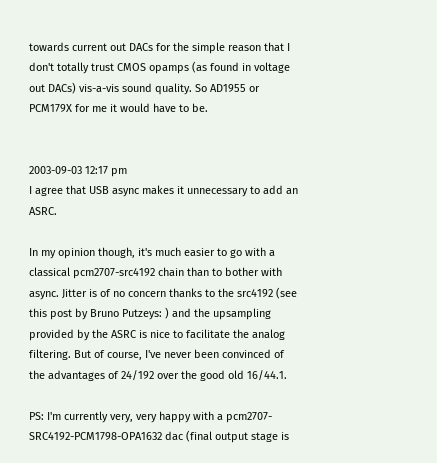towards current out DACs for the simple reason that I don't totally trust CMOS opamps (as found in voltage out DACs) vis-a-vis sound quality. So AD1955 or PCM179X for me it would have to be.


2003-09-03 12:17 pm
I agree that USB async makes it unnecessary to add an ASRC.

In my opinion though, it's much easier to go with a classical pcm2707-src4192 chain than to bother with async. Jitter is of no concern thanks to the src4192 (see this post by Bruno Putzeys: ) and the upsampling provided by the ASRC is nice to facilitate the analog filtering. But of course, I've never been convinced of the advantages of 24/192 over the good old 16/44.1.

PS: I'm currently very, very happy with a pcm2707-SRC4192-PCM1798-OPA1632 dac (final output stage is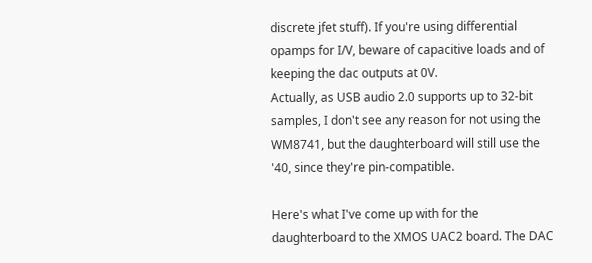discrete jfet stuff). If you're using differential opamps for I/V, beware of capacitive loads and of keeping the dac outputs at 0V.
Actually, as USB audio 2.0 supports up to 32-bit samples, I don't see any reason for not using the WM8741, but the daughterboard will still use the '40, since they're pin-compatible.

Here's what I've come up with for the daughterboard to the XMOS UAC2 board. The DAC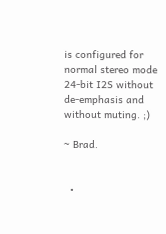is configured for normal stereo mode 24-bit I2S without de-emphasis and without muting. ;)

~ Brad.


  •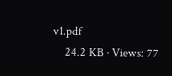v1.pdf
    24.2 KB · Views: 77